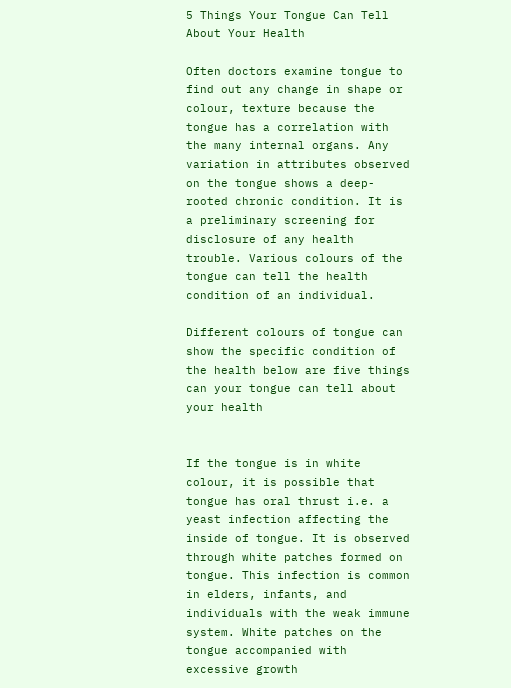5 Things Your Tongue Can Tell About Your Health

Often doctors examine tongue to find out any change in shape or colour, texture because the tongue has a correlation with the many internal organs. Any variation in attributes observed on the tongue shows a deep-rooted chronic condition. It is a preliminary screening for disclosure of any health trouble. Various colours of the tongue can tell the health condition of an individual.

Different colours of tongue can show the specific condition of the health below are five things can your tongue can tell about your health


If the tongue is in white colour, it is possible that tongue has oral thrust i.e. a yeast infection affecting the inside of tongue. It is observed through white patches formed on tongue. This infection is common in elders, infants, and individuals with the weak immune system. White patches on the tongue accompanied with excessive growth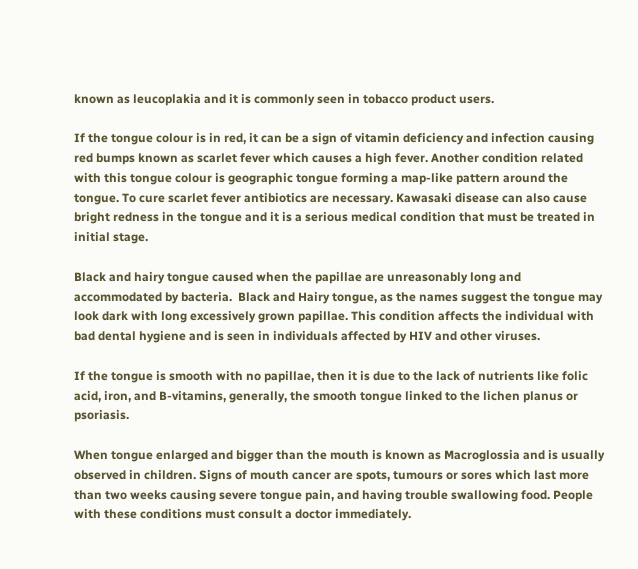known as leucoplakia and it is commonly seen in tobacco product users.

If the tongue colour is in red, it can be a sign of vitamin deficiency and infection causing red bumps known as scarlet fever which causes a high fever. Another condition related with this tongue colour is geographic tongue forming a map-like pattern around the tongue. To cure scarlet fever antibiotics are necessary. Kawasaki disease can also cause bright redness in the tongue and it is a serious medical condition that must be treated in initial stage.

Black and hairy tongue caused when the papillae are unreasonably long and accommodated by bacteria.  Black and Hairy tongue, as the names suggest the tongue may look dark with long excessively grown papillae. This condition affects the individual with bad dental hygiene and is seen in individuals affected by HIV and other viruses.

If the tongue is smooth with no papillae, then it is due to the lack of nutrients like folic acid, iron, and B-vitamins, generally, the smooth tongue linked to the lichen planus or psoriasis.

When tongue enlarged and bigger than the mouth is known as Macroglossia and is usually observed in children. Signs of mouth cancer are spots, tumours or sores which last more than two weeks causing severe tongue pain, and having trouble swallowing food. People with these conditions must consult a doctor immediately.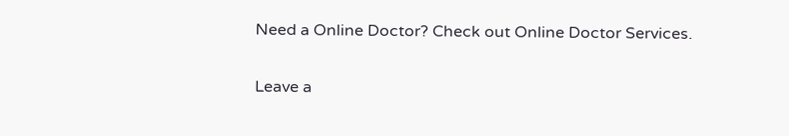Need a Online Doctor? Check out Online Doctor Services.

Leave a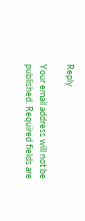Reply

Your email address will not be published. Required fields are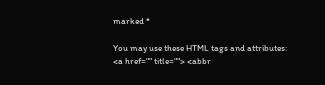marked *

You may use these HTML tags and attributes: <a href="" title=""> <abbr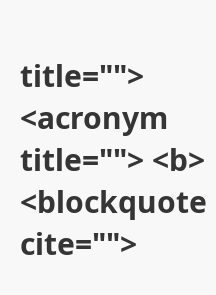title=""> <acronym title=""> <b> <blockquote cite="">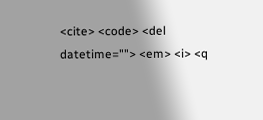<cite> <code> <del datetime=""> <em> <i> <q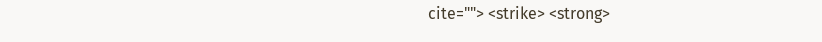cite=""> <strike> <strong>